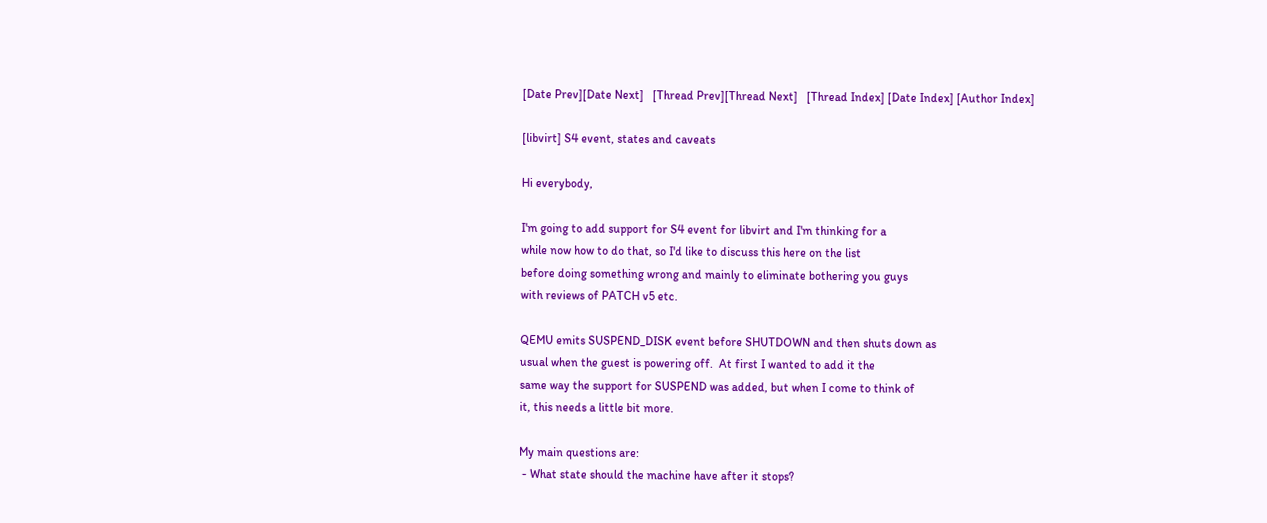[Date Prev][Date Next]   [Thread Prev][Thread Next]   [Thread Index] [Date Index] [Author Index]

[libvirt] S4 event, states and caveats

Hi everybody,

I'm going to add support for S4 event for libvirt and I'm thinking for a
while now how to do that, so I'd like to discuss this here on the list
before doing something wrong and mainly to eliminate bothering you guys
with reviews of PATCH v5 etc.

QEMU emits SUSPEND_DISK event before SHUTDOWN and then shuts down as
usual when the guest is powering off.  At first I wanted to add it the
same way the support for SUSPEND was added, but when I come to think of
it, this needs a little bit more.

My main questions are:
 - What state should the machine have after it stops?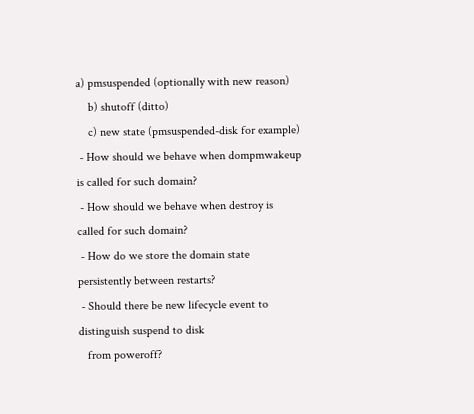a) pmsuspended (optionally with new reason)
    b) shutoff (ditto)
    c) new state (pmsuspended-disk for example)
 - How should we behave when dompmwakeup is called for such domain?
 - How should we behave when destroy is called for such domain?
 - How do we store the domain state persistently between restarts?
 - Should there be new lifecycle event to distinguish suspend to disk
   from poweroff?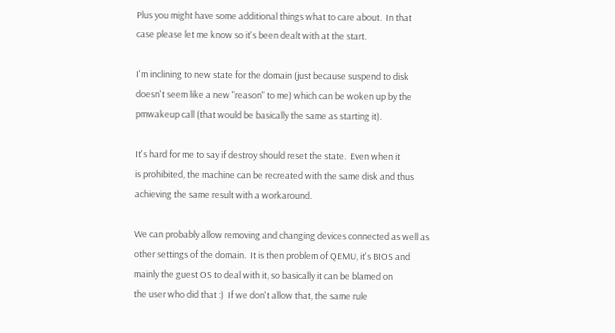Plus you might have some additional things what to care about.  In that
case please let me know so it's been dealt with at the start.

I'm inclining to new state for the domain (just because suspend to disk
doesn't seem like a new "reason" to me) which can be woken up by the
pmwakeup call (that would be basically the same as starting it).

It's hard for me to say if destroy should reset the state.  Even when it
is prohibited, the machine can be recreated with the same disk and thus
achieving the same result with a workaround.

We can probably allow removing and changing devices connected as well as
other settings of the domain.  It is then problem of QEMU, it's BIOS and
mainly the guest OS to deal with it, so basically it can be blamed on
the user who did that :)  If we don't allow that, the same rule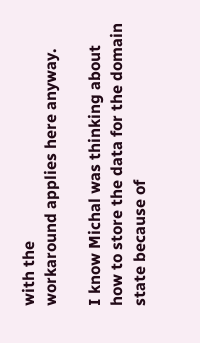with the
workaround applies here anyway.

I know Michal was thinking about how to store the data for the domain
state because of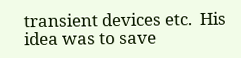transient devices etc.  His idea was to save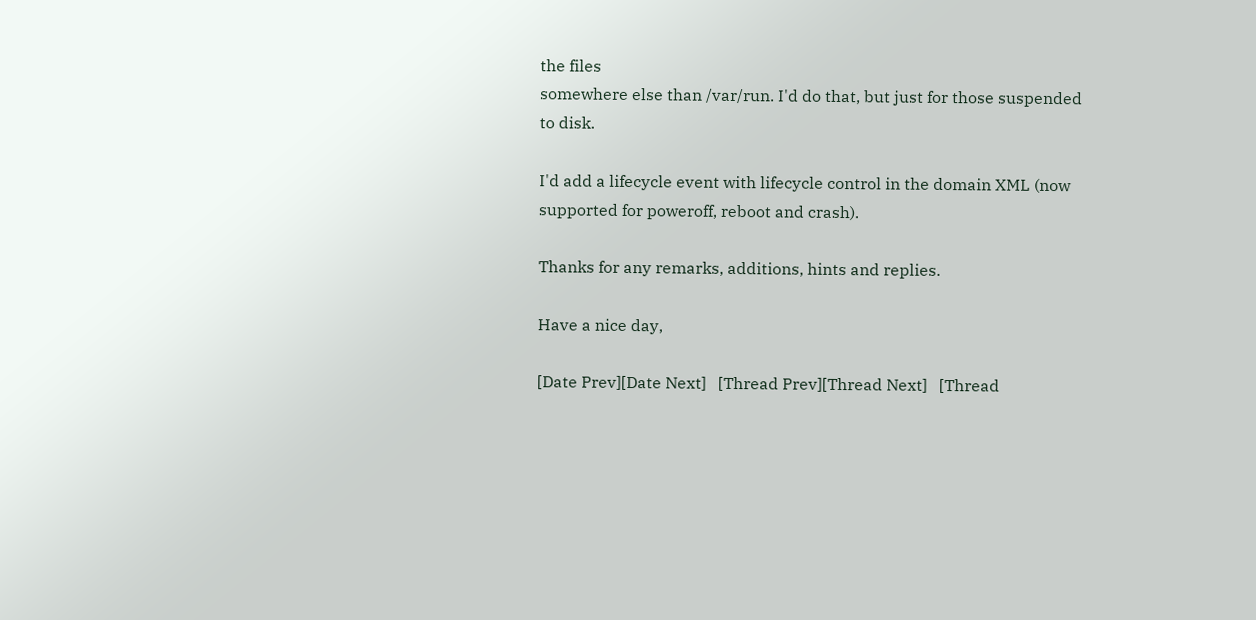the files
somewhere else than /var/run. I'd do that, but just for those suspended
to disk.

I'd add a lifecycle event with lifecycle control in the domain XML (now
supported for poweroff, reboot and crash).

Thanks for any remarks, additions, hints and replies.

Have a nice day,

[Date Prev][Date Next]   [Thread Prev][Thread Next]   [Thread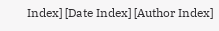Index] [Date Index] [Author Index]